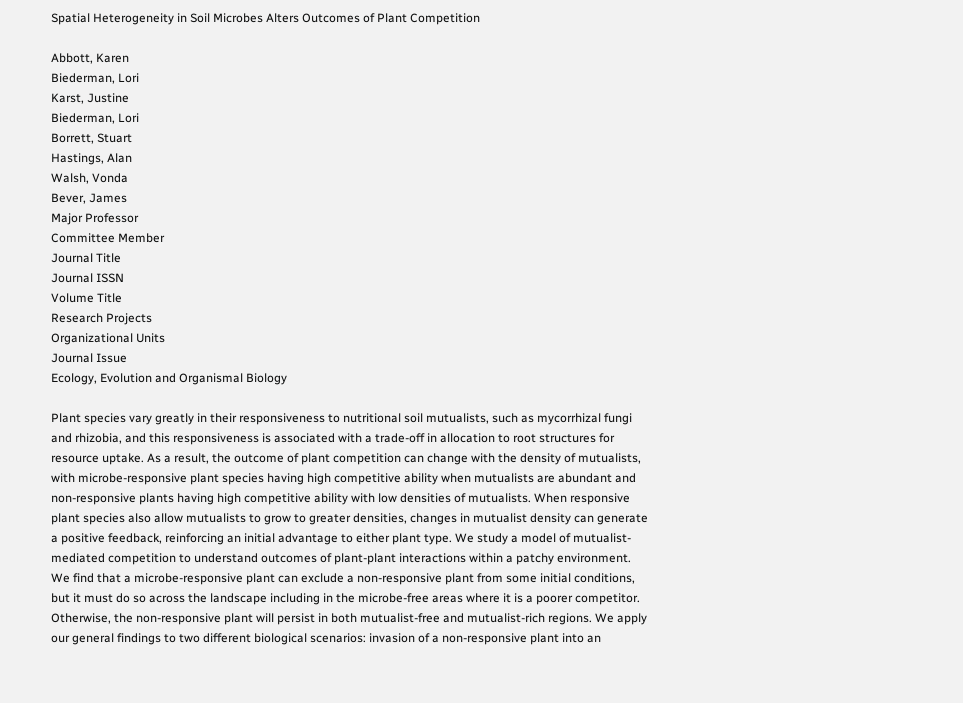Spatial Heterogeneity in Soil Microbes Alters Outcomes of Plant Competition

Abbott, Karen
Biederman, Lori
Karst, Justine
Biederman, Lori
Borrett, Stuart
Hastings, Alan
Walsh, Vonda
Bever, James
Major Professor
Committee Member
Journal Title
Journal ISSN
Volume Title
Research Projects
Organizational Units
Journal Issue
Ecology, Evolution and Organismal Biology

Plant species vary greatly in their responsiveness to nutritional soil mutualists, such as mycorrhizal fungi and rhizobia, and this responsiveness is associated with a trade-off in allocation to root structures for resource uptake. As a result, the outcome of plant competition can change with the density of mutualists, with microbe-responsive plant species having high competitive ability when mutualists are abundant and non-responsive plants having high competitive ability with low densities of mutualists. When responsive plant species also allow mutualists to grow to greater densities, changes in mutualist density can generate a positive feedback, reinforcing an initial advantage to either plant type. We study a model of mutualist-mediated competition to understand outcomes of plant-plant interactions within a patchy environment. We find that a microbe-responsive plant can exclude a non-responsive plant from some initial conditions, but it must do so across the landscape including in the microbe-free areas where it is a poorer competitor. Otherwise, the non-responsive plant will persist in both mutualist-free and mutualist-rich regions. We apply our general findings to two different biological scenarios: invasion of a non-responsive plant into an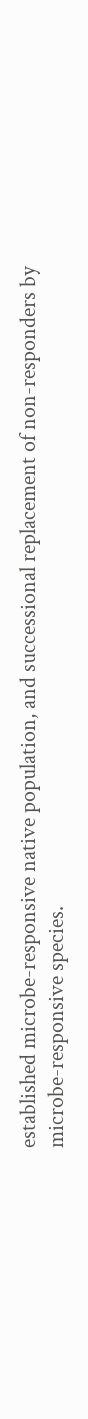established microbe-responsive native population, and successional replacement of non-responders by microbe-responsive species.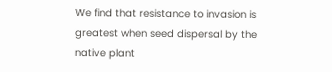We find that resistance to invasion is greatest when seed dispersal by the native plant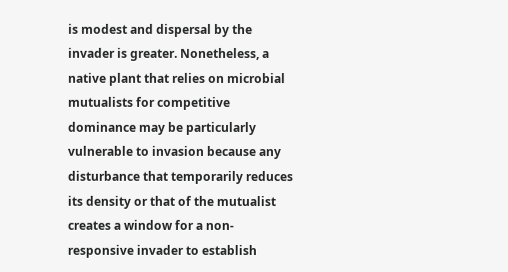is modest and dispersal by the invader is greater. Nonetheless, a native plant that relies on microbial mutualists for competitive dominance may be particularly vulnerable to invasion because any disturbance that temporarily reduces its density or that of the mutualist creates a window for a non-responsive invader to establish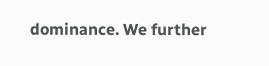dominance. We further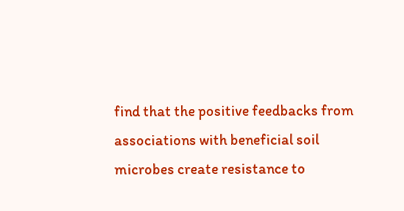find that the positive feedbacks from associations with beneficial soil microbes create resistance to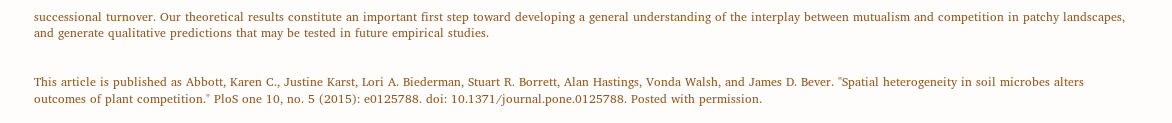successional turnover. Our theoretical results constitute an important first step toward developing a general understanding of the interplay between mutualism and competition in patchy landscapes, and generate qualitative predictions that may be tested in future empirical studies.


This article is published as Abbott, Karen C., Justine Karst, Lori A. Biederman, Stuart R. Borrett, Alan Hastings, Vonda Walsh, and James D. Bever. "Spatial heterogeneity in soil microbes alters outcomes of plant competition." PloS one 10, no. 5 (2015): e0125788. doi: 10.1371/journal.pone.0125788. Posted with permission.